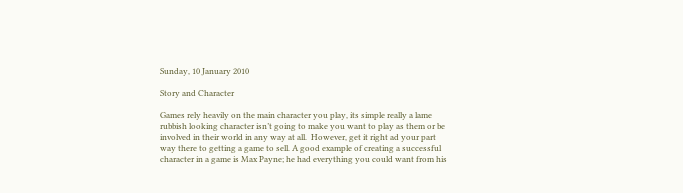Sunday, 10 January 2010

Story and Character

Games rely heavily on the main character you play, its simple really a lame rubbish looking character isn’t going to make you want to play as them or be involved in their world in any way at all.  However, get it right ad your part way there to getting a game to sell. A good example of creating a successful character in a game is Max Payne; he had everything you could want from his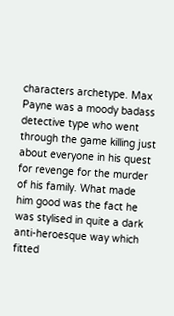characters archetype. Max Payne was a moody badass detective type who went through the game killing just about everyone in his quest for revenge for the murder of his family. What made him good was the fact he was stylised in quite a dark anti-heroesque way which fitted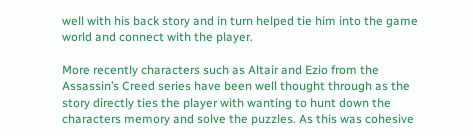well with his back story and in turn helped tie him into the game world and connect with the player.

More recently characters such as Altair and Ezio from the Assassin’s Creed series have been well thought through as the story directly ties the player with wanting to hunt down the characters memory and solve the puzzles. As this was cohesive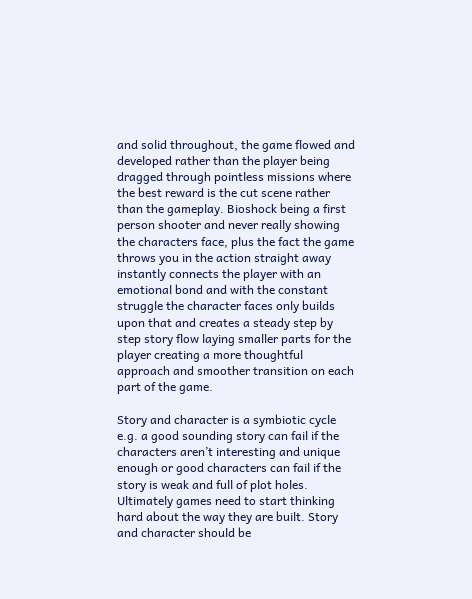and solid throughout, the game flowed and developed rather than the player being dragged through pointless missions where the best reward is the cut scene rather than the gameplay. Bioshock being a first person shooter and never really showing the characters face, plus the fact the game throws you in the action straight away instantly connects the player with an emotional bond and with the constant struggle the character faces only builds upon that and creates a steady step by step story flow laying smaller parts for the player creating a more thoughtful approach and smoother transition on each part of the game.

Story and character is a symbiotic cycle e.g. a good sounding story can fail if the characters aren’t interesting and unique enough or good characters can fail if the story is weak and full of plot holes. Ultimately games need to start thinking hard about the way they are built. Story and character should be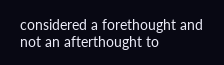considered a forethought and not an afterthought to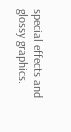special effects and glossy graphics.